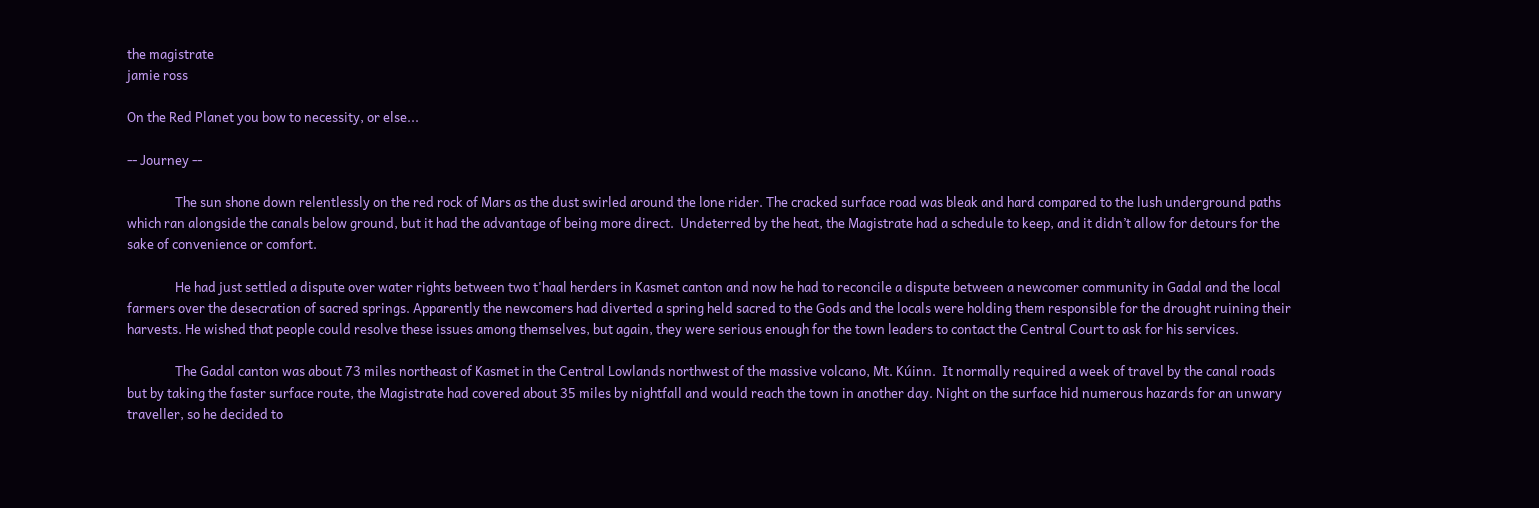the magistrate
jamie ross

On the Red Planet you bow to necessity, or else...

-- Journey --

                The sun shone down relentlessly on the red rock of Mars as the dust swirled around the lone rider. The cracked surface road was bleak and hard compared to the lush underground paths which ran alongside the canals below ground, but it had the advantage of being more direct.  Undeterred by the heat, the Magistrate had a schedule to keep, and it didn’t allow for detours for the sake of convenience or comfort.

                He had just settled a dispute over water rights between two t'haal herders in Kasmet canton and now he had to reconcile a dispute between a newcomer community in Gadal and the local farmers over the desecration of sacred springs. Apparently the newcomers had diverted a spring held sacred to the Gods and the locals were holding them responsible for the drought ruining their harvests. He wished that people could resolve these issues among themselves, but again, they were serious enough for the town leaders to contact the Central Court to ask for his services.

                The Gadal canton was about 73 miles northeast of Kasmet in the Central Lowlands northwest of the massive volcano, Mt. Kúinn.  It normally required a week of travel by the canal roads but by taking the faster surface route, the Magistrate had covered about 35 miles by nightfall and would reach the town in another day. Night on the surface hid numerous hazards for an unwary traveller, so he decided to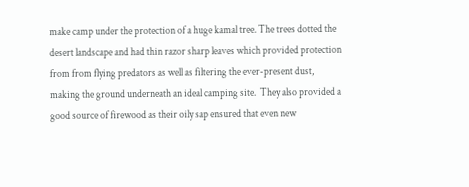make camp under the protection of a huge kamal tree. The trees dotted the desert landscape and had thin razor sharp leaves which provided protection from from flying predators as well as filtering the ever-present dust, making the ground underneath an ideal camping site.  They also provided a good source of firewood as their oily sap ensured that even new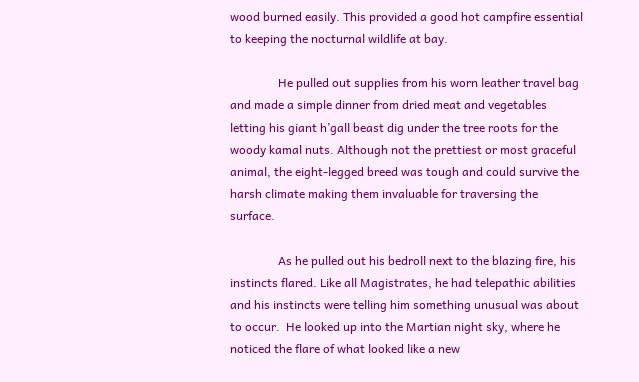wood burned easily. This provided a good hot campfire essential to keeping the nocturnal wildlife at bay.

                He pulled out supplies from his worn leather travel bag and made a simple dinner from dried meat and vegetables letting his giant h’gall beast dig under the tree roots for the woody kamal nuts. Although not the prettiest or most graceful animal, the eight-legged breed was tough and could survive the harsh climate making them invaluable for traversing the surface.

                As he pulled out his bedroll next to the blazing fire, his instincts flared. Like all Magistrates, he had telepathic abilities and his instincts were telling him something unusual was about to occur.  He looked up into the Martian night sky, where he noticed the flare of what looked like a new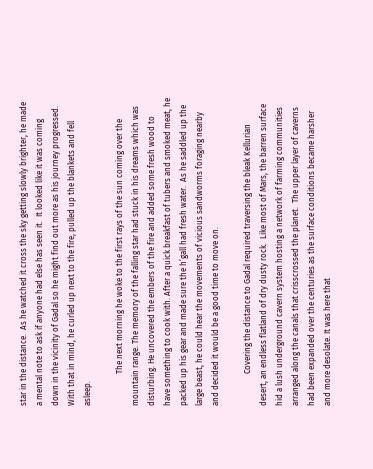star in the distance.  As he watched it cross the sky getting slowly brighter, he made a mental note to ask if anyone had else has seen it.  It looked like it was coming down in the vicinity of Gadal so he might find out more as his journey progressed. With that in mind, he curled up next to the fire, pulled up the blankets and fell asleep.

                The next morning he woke to the first rays of the sun coming over the mountain range. The memory of the falling star had stuck in his dreams which was disturbing. He uncovered the embers of the fire and added some fresh wood to have something to cook with. After a quick breakfast of tubers and smoked meat, he packed up his gear and made sure the h’gall had fresh water.  As he saddled up the large beast, he could hear the movements of vicious sandworms foraging nearby and decided it would be a good time to move on.

                Covering the distance to Gadal required traversing the bleak Kellurian desert, an endless flatland of dry dusty rock.  Like most of Mars, the barren surface hid a lush underground cavern system hosting a network of farming communities arranged along the canals that crisscrossed the planet.  The upper layer of caverns had been expanded over the centuries as the surface conditions became harsher and more desolate. It was here that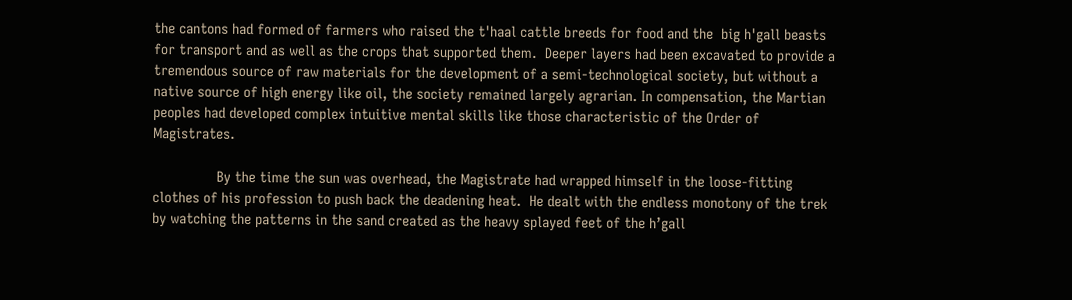the cantons had formed of farmers who raised the t'haal cattle breeds for food and the  big h'gall beasts for transport and as well as the crops that supported them.  Deeper layers had been excavated to provide a tremendous source of raw materials for the development of a semi-technological society, but without a native source of high energy like oil, the society remained largely agrarian. In compensation, the Martian peoples had developed complex intuitive mental skills like those characteristic of the Order of Magistrates.

                By the time the sun was overhead, the Magistrate had wrapped himself in the loose-fitting clothes of his profession to push back the deadening heat.  He dealt with the endless monotony of the trek by watching the patterns in the sand created as the heavy splayed feet of the h’gall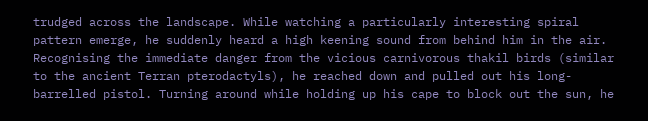trudged across the landscape. While watching a particularly interesting spiral pattern emerge, he suddenly heard a high keening sound from behind him in the air.  Recognising the immediate danger from the vicious carnivorous thakil birds (similar to the ancient Terran pterodactyls), he reached down and pulled out his long-barrelled pistol. Turning around while holding up his cape to block out the sun, he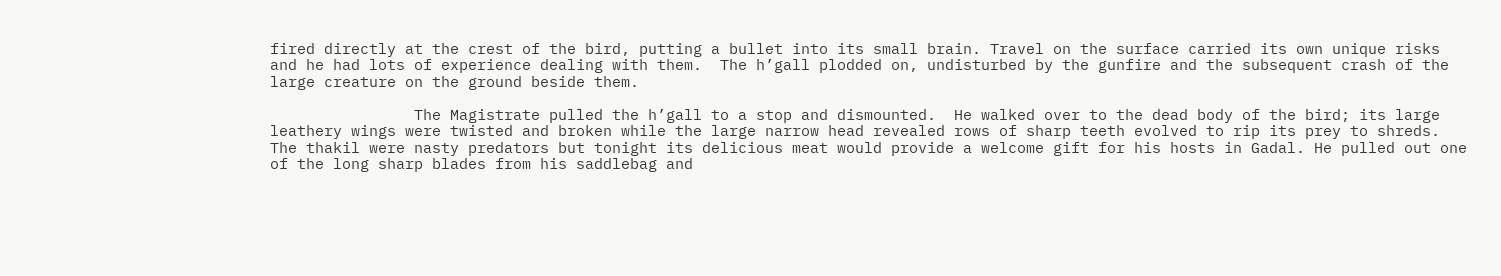fired directly at the crest of the bird, putting a bullet into its small brain. Travel on the surface carried its own unique risks and he had lots of experience dealing with them.  The h’gall plodded on, undisturbed by the gunfire and the subsequent crash of the large creature on the ground beside them.

                The Magistrate pulled the h’gall to a stop and dismounted.  He walked over to the dead body of the bird; its large leathery wings were twisted and broken while the large narrow head revealed rows of sharp teeth evolved to rip its prey to shreds.  The thakil were nasty predators but tonight its delicious meat would provide a welcome gift for his hosts in Gadal. He pulled out one of the long sharp blades from his saddlebag and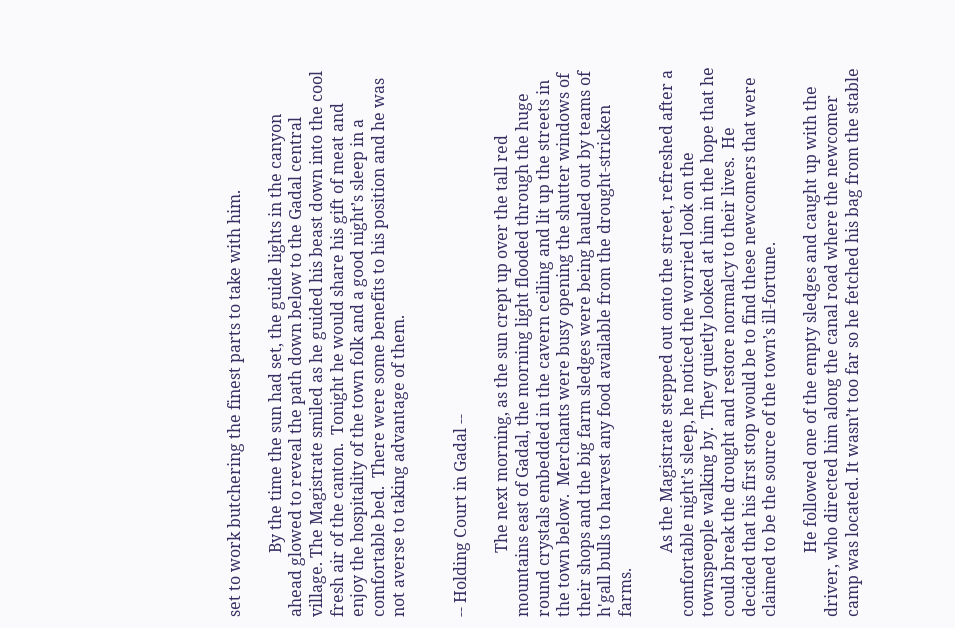set to work butchering the finest parts to take with him.

                By the time the sun had set, the guide lights in the canyon ahead glowed to reveal the path down below to the Gadal central village. The Magistrate smiled as he guided his beast down into the cool fresh air of the canton.  Tonight he would share his gift of meat and enjoy the hospitality of the town folk and a good night’s sleep in a comfortable bed.  There were some benefits to his position and he was not averse to taking advantage of them.


-- Holding Court in Gadal --

                The next morning, as the sun crept up over the tall red mountains east of Gadal, the morning light flooded through the huge round crystals embedded in the cavern ceiling and lit up the streets in the town below.  Merchants were busy opening the shutter windows of their shops and the big farm sledges were being hauled out by teams of h'gall bulls to harvest any food available from the drought-stricken farms.

                As the Magistrate stepped out onto the street, refreshed after a comfortable night’s sleep, he noticed the worried look on the townspeople walking by.  They quietly looked at him in the hope that he could break the drought and restore normalcy to their lives.  He decided that his first stop would be to find these newcomers that were claimed to be the source of the town’s ill-fortune.

                He followed one of the empty sledges and caught up with the driver, who directed him along the canal road where the newcomer camp was located. It wasn’t too far so he fetched his bag from the stable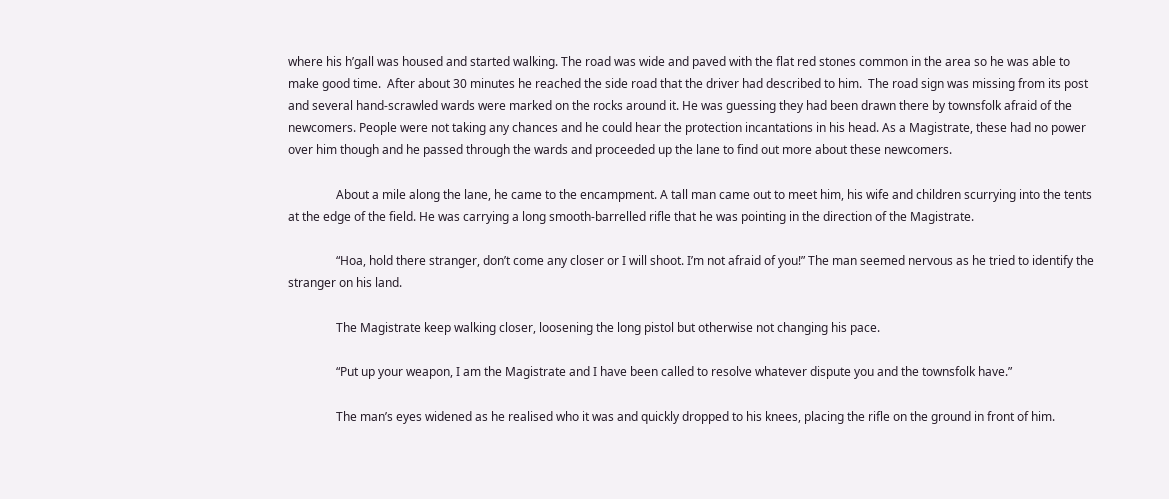where his h’gall was housed and started walking. The road was wide and paved with the flat red stones common in the area so he was able to make good time.  After about 30 minutes he reached the side road that the driver had described to him.  The road sign was missing from its post and several hand-scrawled wards were marked on the rocks around it. He was guessing they had been drawn there by townsfolk afraid of the newcomers. People were not taking any chances and he could hear the protection incantations in his head. As a Magistrate, these had no power over him though and he passed through the wards and proceeded up the lane to find out more about these newcomers.

                About a mile along the lane, he came to the encampment. A tall man came out to meet him, his wife and children scurrying into the tents at the edge of the field. He was carrying a long smooth-barrelled rifle that he was pointing in the direction of the Magistrate.

                “Hoa, hold there stranger, don’t come any closer or I will shoot. I’m not afraid of you!” The man seemed nervous as he tried to identify the stranger on his land.

                The Magistrate keep walking closer, loosening the long pistol but otherwise not changing his pace.

                “Put up your weapon, I am the Magistrate and I have been called to resolve whatever dispute you and the townsfolk have.”

                The man’s eyes widened as he realised who it was and quickly dropped to his knees, placing the rifle on the ground in front of him.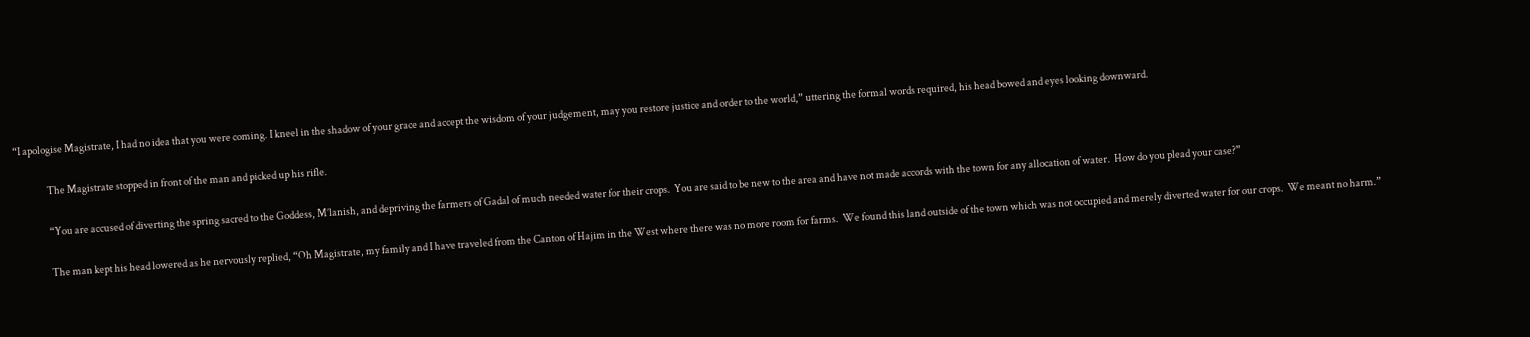“I apologise Magistrate, I had no idea that you were coming. I kneel in the shadow of your grace and accept the wisdom of your judgement, may you restore justice and order to the world,” uttering the formal words required, his head bowed and eyes looking downward.

                The Magistrate stopped in front of the man and picked up his rifle.

                “You are accused of diverting the spring sacred to the Goddess, M’lanish, and depriving the farmers of Gadal of much needed water for their crops.  You are said to be new to the area and have not made accords with the town for any allocation of water.  How do you plead your case?”

                The man kept his head lowered as he nervously replied, “Oh Magistrate, my family and I have traveled from the Canton of Hajim in the West where there was no more room for farms.  We found this land outside of the town which was not occupied and merely diverted water for our crops.  We meant no harm.”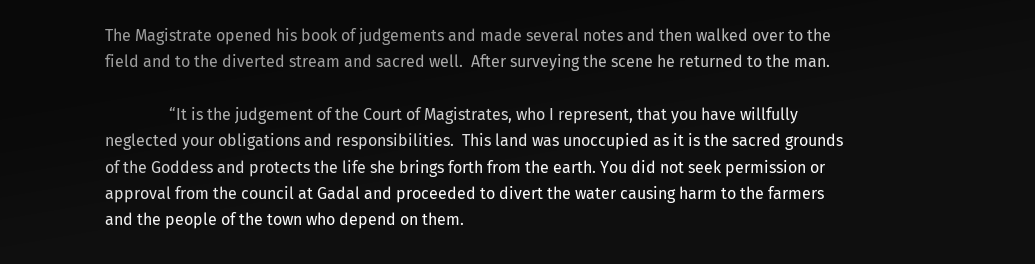The Magistrate opened his book of judgements and made several notes and then walked over to the field and to the diverted stream and sacred well.  After surveying the scene he returned to the man.

                “It is the judgement of the Court of Magistrates, who I represent, that you have willfully neglected your obligations and responsibilities.  This land was unoccupied as it is the sacred grounds of the Goddess and protects the life she brings forth from the earth. You did not seek permission or approval from the council at Gadal and proceeded to divert the water causing harm to the farmers and the people of the town who depend on them.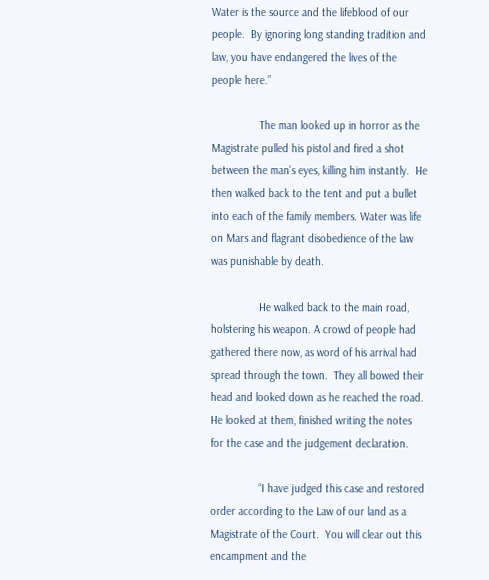Water is the source and the lifeblood of our people.  By ignoring long standing tradition and law, you have endangered the lives of the people here.”

                The man looked up in horror as the Magistrate pulled his pistol and fired a shot between the man’s eyes, killing him instantly.  He then walked back to the tent and put a bullet into each of the family members. Water was life on Mars and flagrant disobedience of the law was punishable by death.

                He walked back to the main road, holstering his weapon. A crowd of people had gathered there now, as word of his arrival had spread through the town.  They all bowed their head and looked down as he reached the road.  He looked at them, finished writing the notes for the case and the judgement declaration.

                “I have judged this case and restored order according to the Law of our land as a Magistrate of the Court.  You will clear out this encampment and the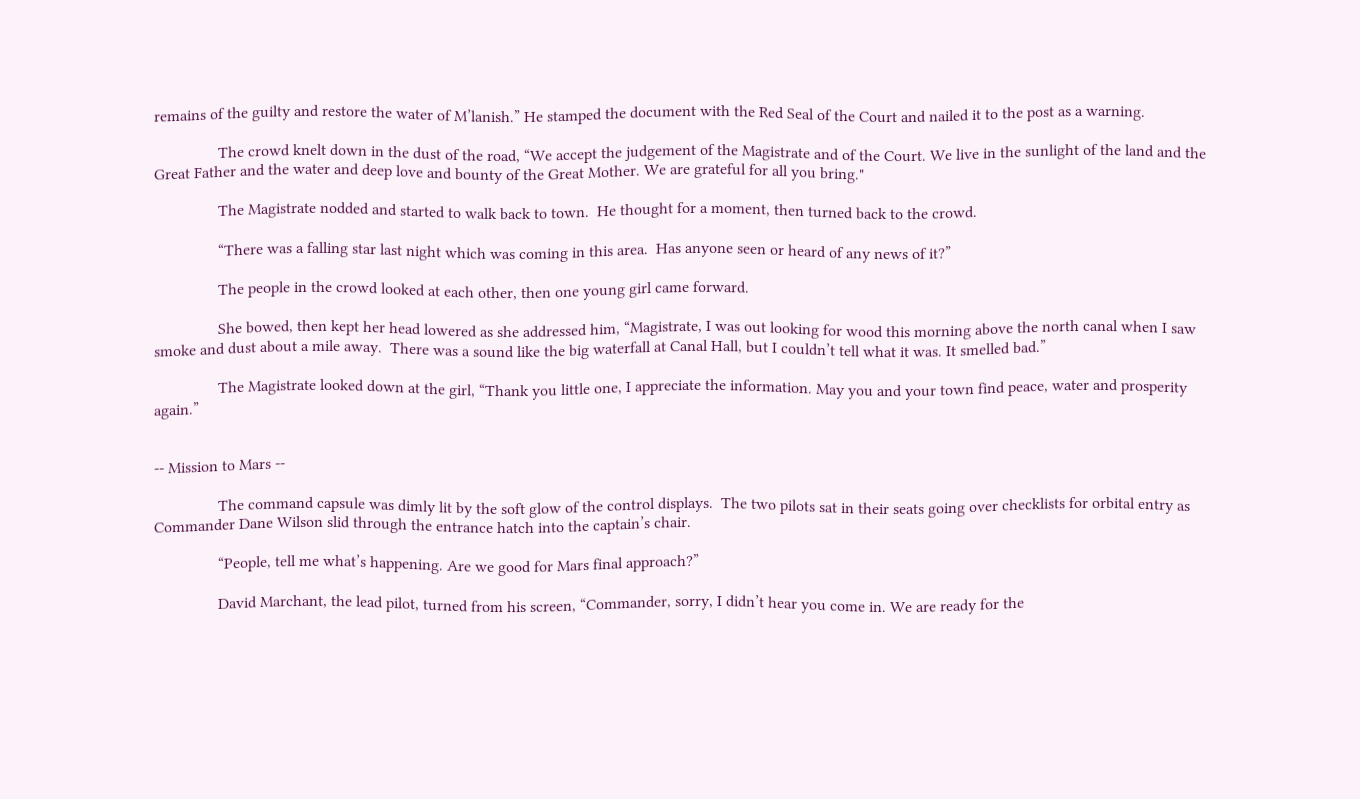remains of the guilty and restore the water of M’lanish.” He stamped the document with the Red Seal of the Court and nailed it to the post as a warning.

                The crowd knelt down in the dust of the road, “We accept the judgement of the Magistrate and of the Court. We live in the sunlight of the land and the Great Father and the water and deep love and bounty of the Great Mother. We are grateful for all you bring."

                The Magistrate nodded and started to walk back to town.  He thought for a moment, then turned back to the crowd.

                “There was a falling star last night which was coming in this area.  Has anyone seen or heard of any news of it?”

                The people in the crowd looked at each other, then one young girl came forward.

                She bowed, then kept her head lowered as she addressed him, “Magistrate, I was out looking for wood this morning above the north canal when I saw smoke and dust about a mile away.  There was a sound like the big waterfall at Canal Hall, but I couldn’t tell what it was. It smelled bad.”

                The Magistrate looked down at the girl, “Thank you little one, I appreciate the information. May you and your town find peace, water and prosperity again.”


-- Mission to Mars --

                The command capsule was dimly lit by the soft glow of the control displays.  The two pilots sat in their seats going over checklists for orbital entry as Commander Dane Wilson slid through the entrance hatch into the captain’s chair.

                “People, tell me what’s happening. Are we good for Mars final approach?”

                David Marchant, the lead pilot, turned from his screen, “Commander, sorry, I didn’t hear you come in. We are ready for the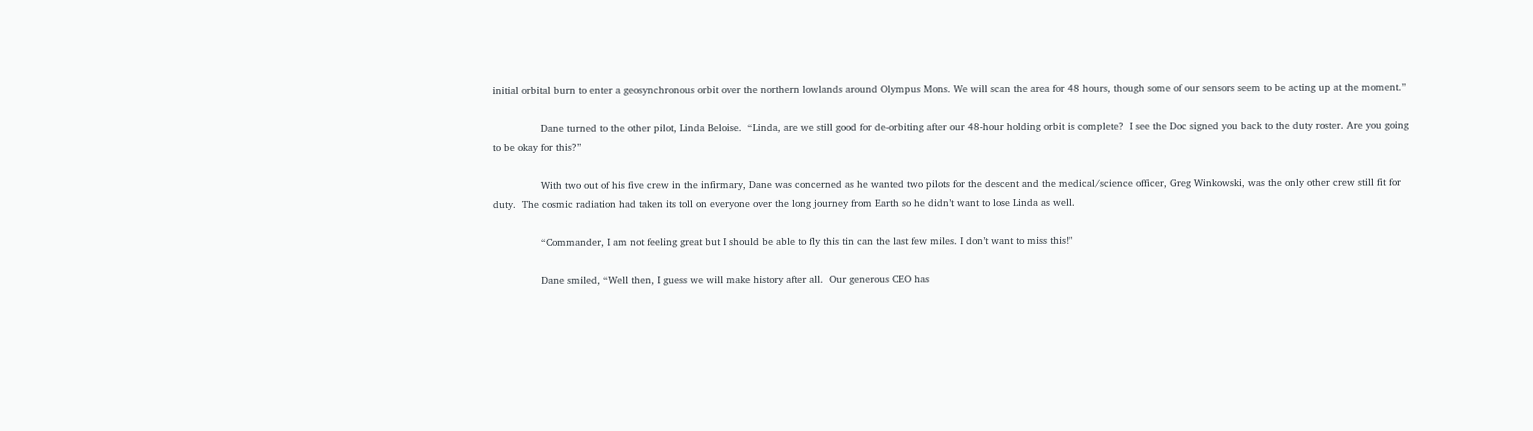initial orbital burn to enter a geosynchronous orbit over the northern lowlands around Olympus Mons. We will scan the area for 48 hours, though some of our sensors seem to be acting up at the moment.”

                Dane turned to the other pilot, Linda Beloise.  “Linda, are we still good for de-orbiting after our 48-hour holding orbit is complete?  I see the Doc signed you back to the duty roster. Are you going to be okay for this?”

                With two out of his five crew in the infirmary, Dane was concerned as he wanted two pilots for the descent and the medical/science officer, Greg Winkowski, was the only other crew still fit for duty.  The cosmic radiation had taken its toll on everyone over the long journey from Earth so he didn’t want to lose Linda as well.

                “Commander, I am not feeling great but I should be able to fly this tin can the last few miles. I don’t want to miss this!"

                Dane smiled, “Well then, I guess we will make history after all.  Our generous CEO has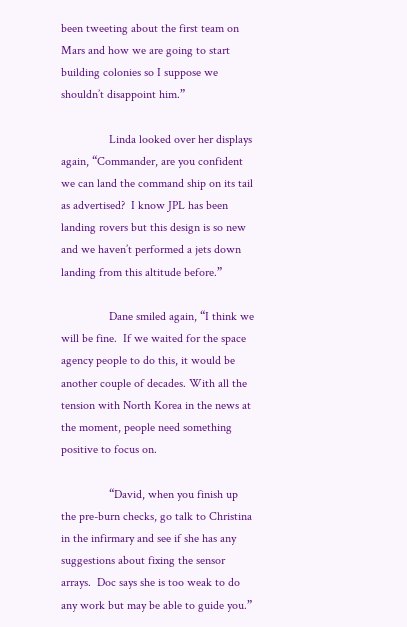been tweeting about the first team on Mars and how we are going to start building colonies so I suppose we shouldn’t disappoint him.”

                Linda looked over her displays again, “Commander, are you confident we can land the command ship on its tail as advertised?  I know JPL has been landing rovers but this design is so new and we haven’t performed a jets down landing from this altitude before.”

                Dane smiled again, “I think we will be fine.  If we waited for the space agency people to do this, it would be another couple of decades. With all the tension with North Korea in the news at the moment, people need something positive to focus on.

                “David, when you finish up the pre-burn checks, go talk to Christina in the infirmary and see if she has any suggestions about fixing the sensor arrays.  Doc says she is too weak to do any work but may be able to guide you.”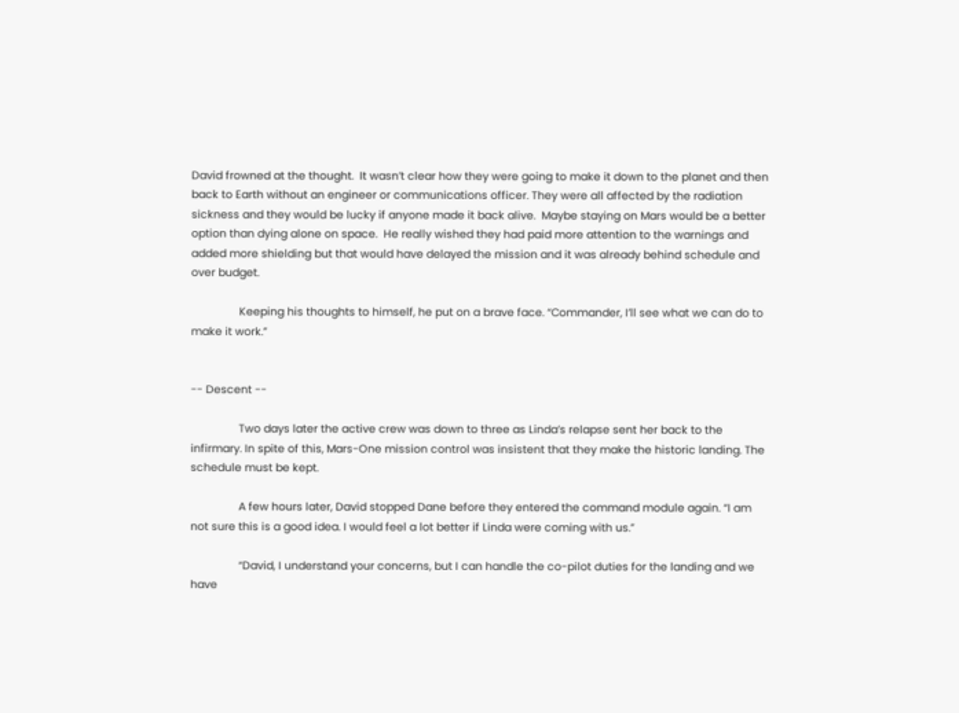David frowned at the thought.  It wasn’t clear how they were going to make it down to the planet and then back to Earth without an engineer or communications officer. They were all affected by the radiation sickness and they would be lucky if anyone made it back alive.  Maybe staying on Mars would be a better option than dying alone on space.  He really wished they had paid more attention to the warnings and added more shielding but that would have delayed the mission and it was already behind schedule and over budget.

                Keeping his thoughts to himself, he put on a brave face. “Commander, I’ll see what we can do to make it work.”


-- Descent --

                Two days later the active crew was down to three as Linda’s relapse sent her back to the infirmary. In spite of this, Mars-One mission control was insistent that they make the historic landing. The schedule must be kept.

                A few hours later, David stopped Dane before they entered the command module again. “I am not sure this is a good idea. I would feel a lot better if Linda were coming with us.”

                “David, I understand your concerns, but I can handle the co-pilot duties for the landing and we have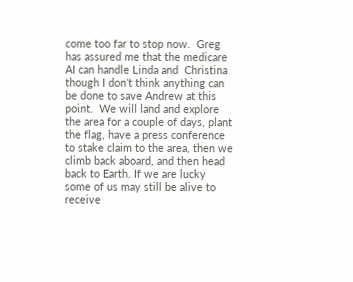come too far to stop now.  Greg has assured me that the medicare AI can handle Linda and  Christina though I don’t think anything can be done to save Andrew at this point.  We will land and explore the area for a couple of days, plant the flag, have a press conference to stake claim to the area, then we climb back aboard, and then head back to Earth. If we are lucky some of us may still be alive to receive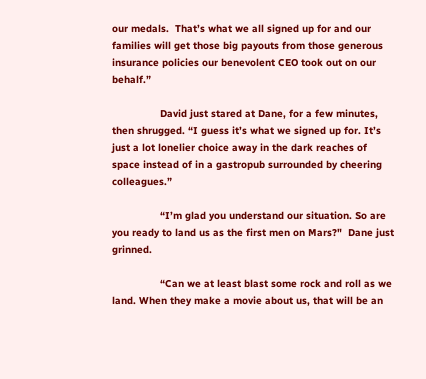our medals.  That’s what we all signed up for and our families will get those big payouts from those generous insurance policies our benevolent CEO took out on our behalf.”

                David just stared at Dane, for a few minutes, then shrugged. “I guess it’s what we signed up for. It’s just a lot lonelier choice away in the dark reaches of space instead of in a gastropub surrounded by cheering colleagues.”

                “I’m glad you understand our situation. So are you ready to land us as the first men on Mars?"  Dane just grinned.

                “Can we at least blast some rock and roll as we land. When they make a movie about us, that will be an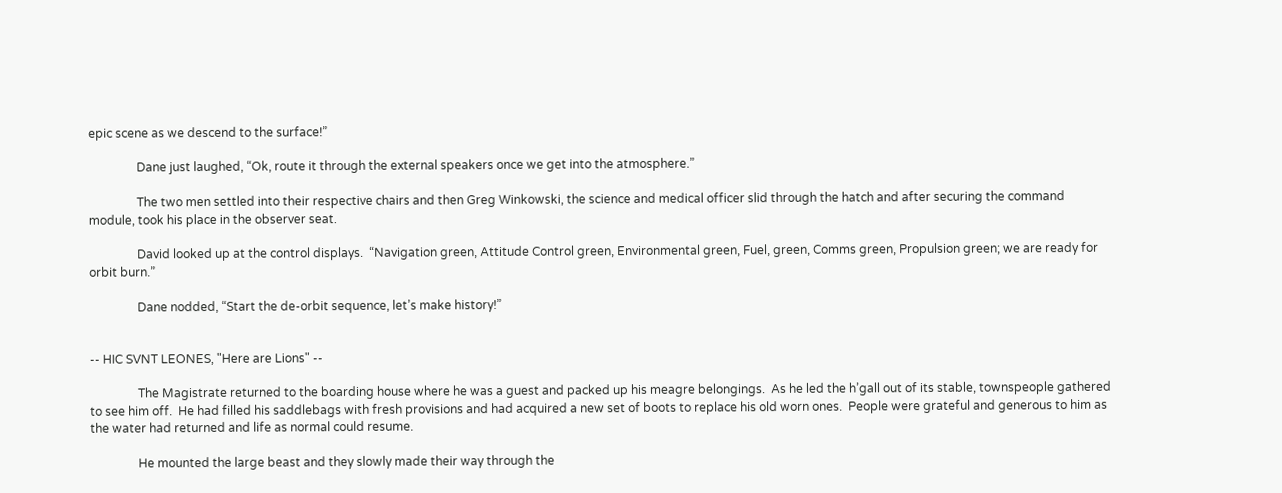epic scene as we descend to the surface!”

                Dane just laughed, “Ok, route it through the external speakers once we get into the atmosphere.”

                The two men settled into their respective chairs and then Greg Winkowski, the science and medical officer slid through the hatch and after securing the command module, took his place in the observer seat.

                David looked up at the control displays.  “Navigation green, Attitude Control green, Environmental green, Fuel, green, Comms green, Propulsion green; we are ready for orbit burn.”

                Dane nodded, “Start the de-orbit sequence, let’s make history!”


-- HIC SVNT LEONES, "Here are Lions" --

                The Magistrate returned to the boarding house where he was a guest and packed up his meagre belongings.  As he led the h’gall out of its stable, townspeople gathered to see him off.  He had filled his saddlebags with fresh provisions and had acquired a new set of boots to replace his old worn ones.  People were grateful and generous to him as the water had returned and life as normal could resume.

                He mounted the large beast and they slowly made their way through the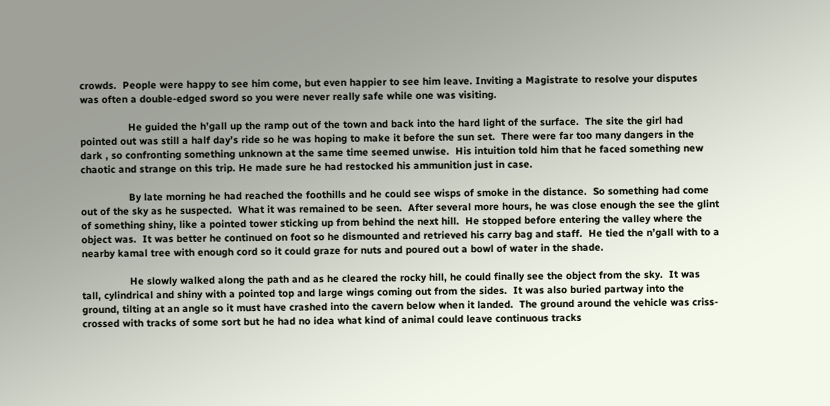crowds.  People were happy to see him come, but even happier to see him leave. Inviting a Magistrate to resolve your disputes was often a double-edged sword so you were never really safe while one was visiting.

                He guided the h’gall up the ramp out of the town and back into the hard light of the surface.  The site the girl had pointed out was still a half day’s ride so he was hoping to make it before the sun set.  There were far too many dangers in the dark , so confronting something unknown at the same time seemed unwise.  His intuition told him that he faced something new chaotic and strange on this trip. He made sure he had restocked his ammunition just in case.

                By late morning he had reached the foothills and he could see wisps of smoke in the distance.  So something had come out of the sky as he suspected.  What it was remained to be seen.  After several more hours, he was close enough the see the glint of something shiny, like a pointed tower sticking up from behind the next hill.  He stopped before entering the valley where the object was.  It was better he continued on foot so he dismounted and retrieved his carry bag and staff.  He tied the n’gall with to a nearby kamal tree with enough cord so it could graze for nuts and poured out a bowl of water in the shade.

                He slowly walked along the path and as he cleared the rocky hill, he could finally see the object from the sky.  It was tall, cylindrical and shiny with a pointed top and large wings coming out from the sides.  It was also buried partway into the ground, tilting at an angle so it must have crashed into the cavern below when it landed.  The ground around the vehicle was criss-crossed with tracks of some sort but he had no idea what kind of animal could leave continuous tracks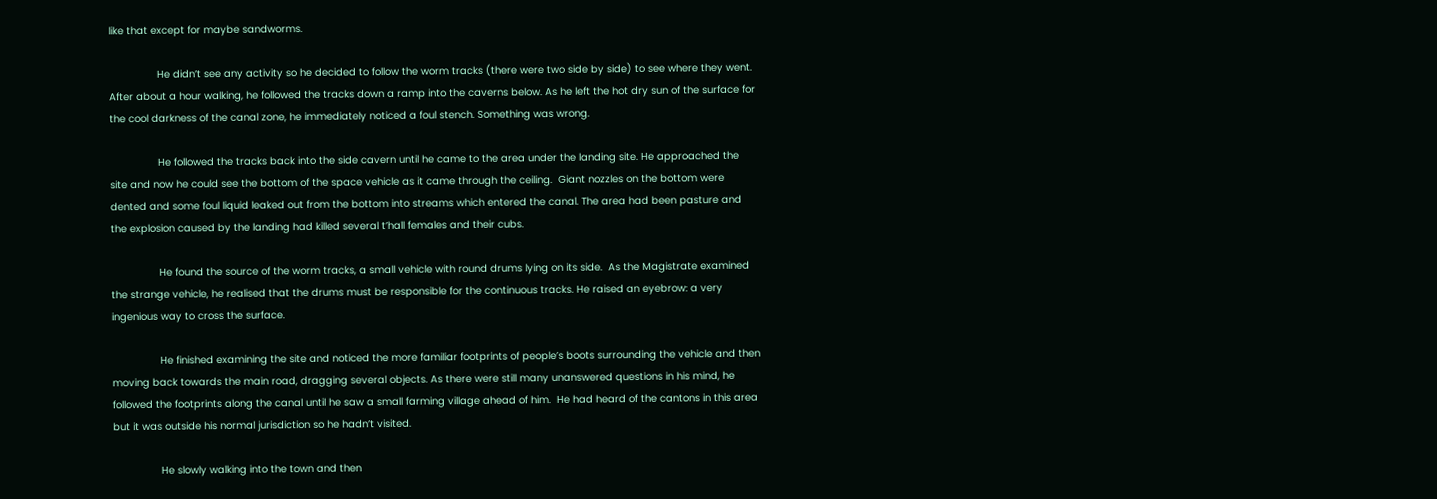like that except for maybe sandworms.

                He didn’t see any activity so he decided to follow the worm tracks (there were two side by side) to see where they went.  After about a hour walking, he followed the tracks down a ramp into the caverns below. As he left the hot dry sun of the surface for the cool darkness of the canal zone, he immediately noticed a foul stench. Something was wrong.

                He followed the tracks back into the side cavern until he came to the area under the landing site. He approached the site and now he could see the bottom of the space vehicle as it came through the ceiling.  Giant nozzles on the bottom were dented and some foul liquid leaked out from the bottom into streams which entered the canal. The area had been pasture and the explosion caused by the landing had killed several t’hall females and their cubs.

                He found the source of the worm tracks, a small vehicle with round drums lying on its side.  As the Magistrate examined the strange vehicle, he realised that the drums must be responsible for the continuous tracks. He raised an eyebrow: a very ingenious way to cross the surface.

                He finished examining the site and noticed the more familiar footprints of people’s boots surrounding the vehicle and then moving back towards the main road, dragging several objects. As there were still many unanswered questions in his mind, he followed the footprints along the canal until he saw a small farming village ahead of him.  He had heard of the cantons in this area but it was outside his normal jurisdiction so he hadn’t visited.

                He slowly walking into the town and then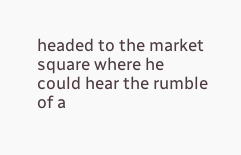headed to the market square where he could hear the rumble of a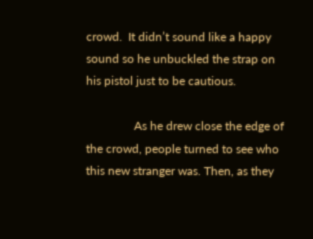crowd.  It didn’t sound like a happy sound so he unbuckled the strap on his pistol just to be cautious.

                As he drew close the edge of the crowd, people turned to see who this new stranger was. Then, as they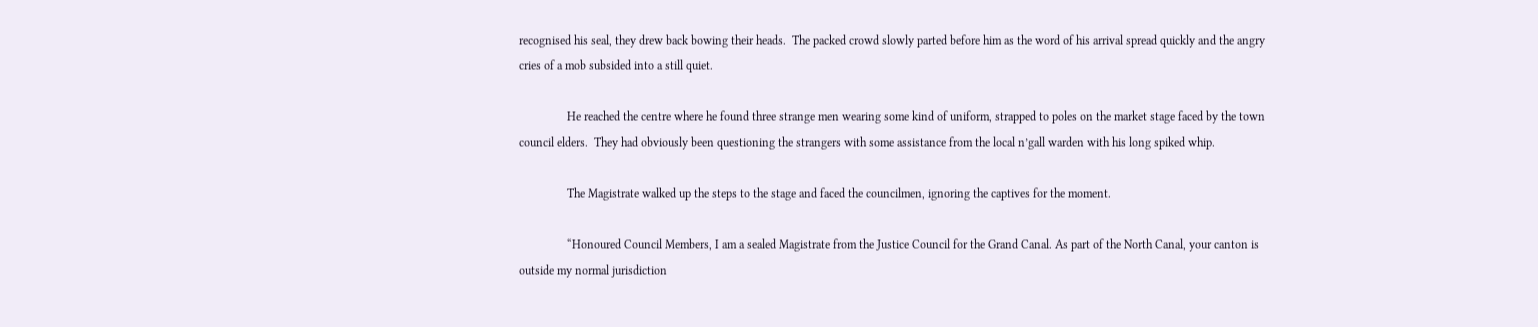recognised his seal, they drew back bowing their heads.  The packed crowd slowly parted before him as the word of his arrival spread quickly and the angry cries of a mob subsided into a still quiet.

                He reached the centre where he found three strange men wearing some kind of uniform, strapped to poles on the market stage faced by the town council elders.  They had obviously been questioning the strangers with some assistance from the local n’gall warden with his long spiked whip.

                The Magistrate walked up the steps to the stage and faced the councilmen, ignoring the captives for the moment.

                “Honoured Council Members, I am a sealed Magistrate from the Justice Council for the Grand Canal. As part of the North Canal, your canton is outside my normal jurisdiction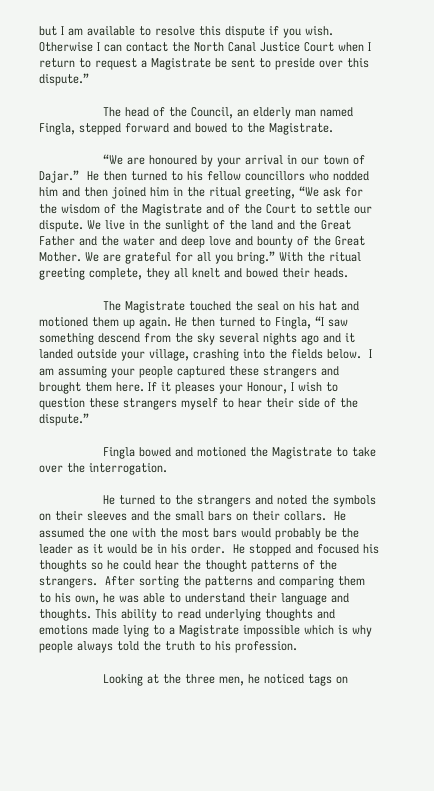but I am available to resolve this dispute if you wish. Otherwise I can contact the North Canal Justice Court when I return to request a Magistrate be sent to preside over this dispute.”

                The head of the Council, an elderly man named Fingla, stepped forward and bowed to the Magistrate.

                “We are honoured by your arrival in our town of Dajar.”  He then turned to his fellow councillors who nodded him and then joined him in the ritual greeting, “We ask for the wisdom of the Magistrate and of the Court to settle our dispute. We live in the sunlight of the land and the Great Father and the water and deep love and bounty of the Great Mother. We are grateful for all you bring.” With the ritual greeting complete, they all knelt and bowed their heads.

                The Magistrate touched the seal on his hat and motioned them up again. He then turned to Fingla, “I saw something descend from the sky several nights ago and it landed outside your village, crashing into the fields below.  I am assuming your people captured these strangers and brought them here. If it pleases your Honour, I wish to question these strangers myself to hear their side of the dispute.”

                Fingla bowed and motioned the Magistrate to take over the interrogation.

                He turned to the strangers and noted the symbols on their sleeves and the small bars on their collars.  He assumed the one with the most bars would probably be the leader as it would be in his order.  He stopped and focused his thoughts so he could hear the thought patterns of the strangers.  After sorting the patterns and comparing them to his own, he was able to understand their language and thoughts. This ability to read underlying thoughts and emotions made lying to a Magistrate impossible which is why people always told the truth to his profession.

                Looking at the three men, he noticed tags on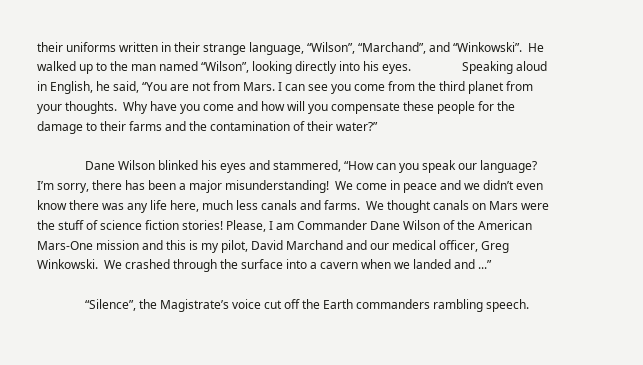their uniforms written in their strange language, “Wilson”, “Marchand”, and “Winkowski”.  He walked up to the man named “Wilson”, looking directly into his eyes.                 Speaking aloud in English, he said, “You are not from Mars. I can see you come from the third planet from your thoughts.  Why have you come and how will you compensate these people for the damage to their farms and the contamination of their water?”

                Dane Wilson blinked his eyes and stammered, “How can you speak our language?  I’m sorry, there has been a major misunderstanding!  We come in peace and we didn’t even know there was any life here, much less canals and farms.  We thought canals on Mars were the stuff of science fiction stories! Please, I am Commander Dane Wilson of the American Mars-One mission and this is my pilot, David Marchand and our medical officer, Greg Winkowski.  We crashed through the surface into a cavern when we landed and ...”

                “Silence”, the Magistrate’s voice cut off the Earth commanders rambling speech.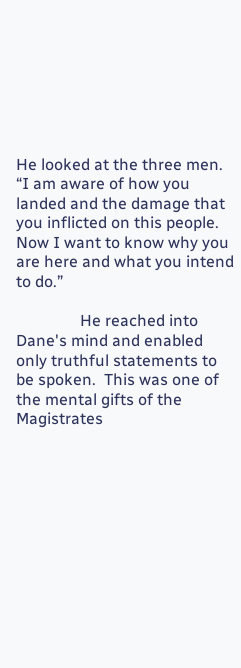He looked at the three men. “I am aware of how you landed and the damage that you inflicted on this people. Now I want to know why you are here and what you intend to do.”

                He reached into Dane's mind and enabled only truthful statements to be spoken.  This was one of the mental gifts of the Magistrates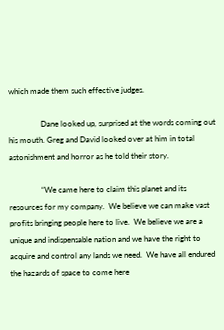which made them such effective judges.

                Dane looked up, surprised at the words coming out his mouth. Greg and David looked over at him in total astonishment and horror as he told their story.

                “We came here to claim this planet and its resources for my company.  We believe we can make vast profits bringing people here to live.  We believe we are a unique and indispensable nation and we have the right to acquire and control any lands we need.  We have all endured the hazards of space to come here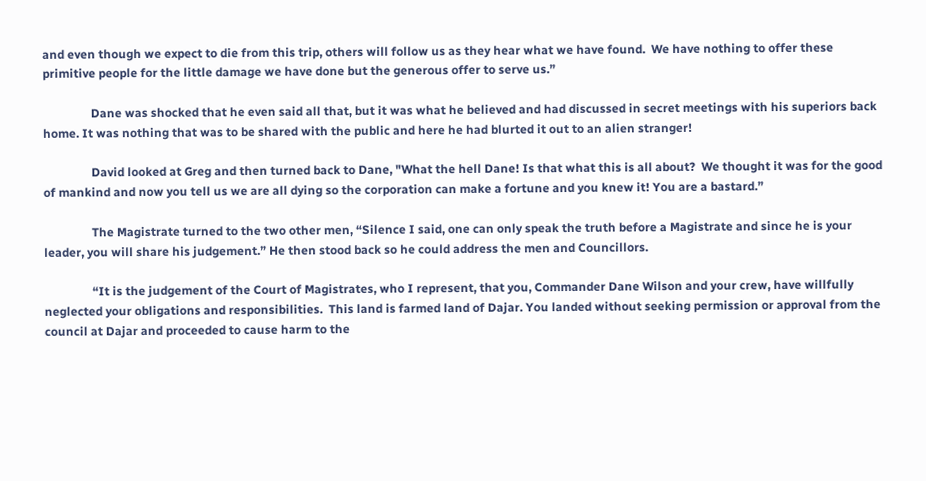and even though we expect to die from this trip, others will follow us as they hear what we have found.  We have nothing to offer these primitive people for the little damage we have done but the generous offer to serve us.”

                Dane was shocked that he even said all that, but it was what he believed and had discussed in secret meetings with his superiors back home. It was nothing that was to be shared with the public and here he had blurted it out to an alien stranger!

                David looked at Greg and then turned back to Dane, "What the hell Dane! Is that what this is all about?  We thought it was for the good of mankind and now you tell us we are all dying so the corporation can make a fortune and you knew it! You are a bastard.”

                The Magistrate turned to the two other men, “Silence I said, one can only speak the truth before a Magistrate and since he is your leader, you will share his judgement.” He then stood back so he could address the men and Councillors.

                “It is the judgement of the Court of Magistrates, who I represent, that you, Commander Dane Wilson and your crew, have willfully neglected your obligations and responsibilities.  This land is farmed land of Dajar. You landed without seeking permission or approval from the council at Dajar and proceeded to cause harm to the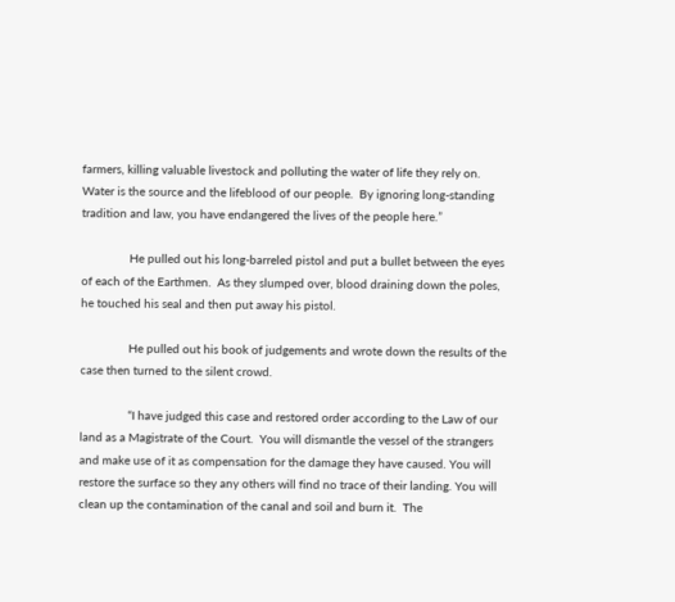farmers, killing valuable livestock and polluting the water of life they rely on. Water is the source and the lifeblood of our people.  By ignoring long-standing tradition and law, you have endangered the lives of the people here.”

                He pulled out his long-barreled pistol and put a bullet between the eyes of each of the Earthmen.  As they slumped over, blood draining down the poles, he touched his seal and then put away his pistol.

                He pulled out his book of judgements and wrote down the results of the case then turned to the silent crowd.

                “I have judged this case and restored order according to the Law of our land as a Magistrate of the Court.  You will dismantle the vessel of the strangers and make use of it as compensation for the damage they have caused. You will restore the surface so they any others will find no trace of their landing. You will clean up the contamination of the canal and soil and burn it.  The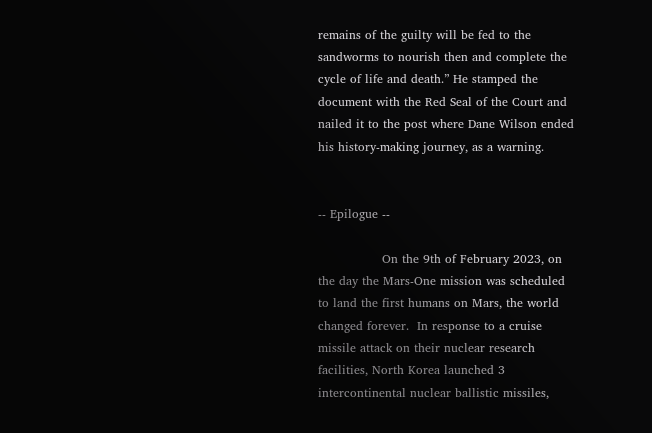remains of the guilty will be fed to the sandworms to nourish then and complete the cycle of life and death.” He stamped the document with the Red Seal of the Court and nailed it to the post where Dane Wilson ended his history-making journey, as a warning.


-- Epilogue --

                On the 9th of February 2023, on the day the Mars-One mission was scheduled to land the first humans on Mars, the world changed forever.  In response to a cruise missile attack on their nuclear research facilities, North Korea launched 3 intercontinental nuclear ballistic missiles,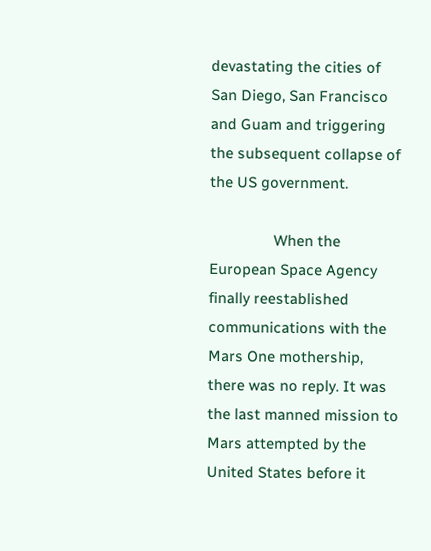devastating the cities of San Diego, San Francisco and Guam and triggering the subsequent collapse of the US government.

                When the European Space Agency finally reestablished communications with the Mars One mothership, there was no reply. It was the last manned mission to Mars attempted by the United States before it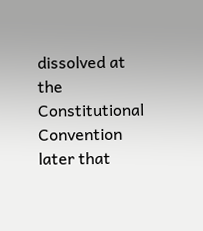dissolved at the Constitutional Convention later that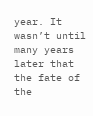year. It wasn’t until many years later that the fate of the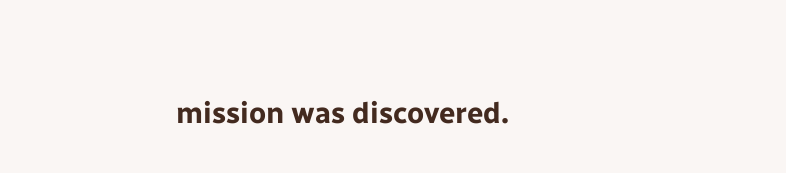mission was discovered.